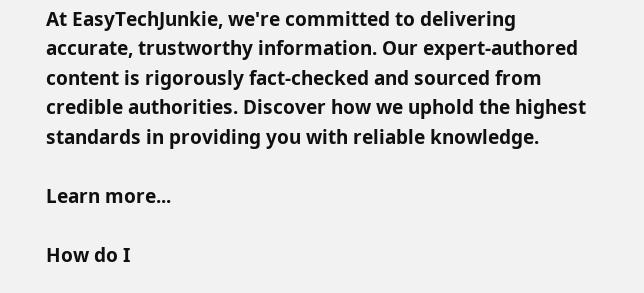At EasyTechJunkie, we're committed to delivering accurate, trustworthy information. Our expert-authored content is rigorously fact-checked and sourced from credible authorities. Discover how we uphold the highest standards in providing you with reliable knowledge.

Learn more...

How do I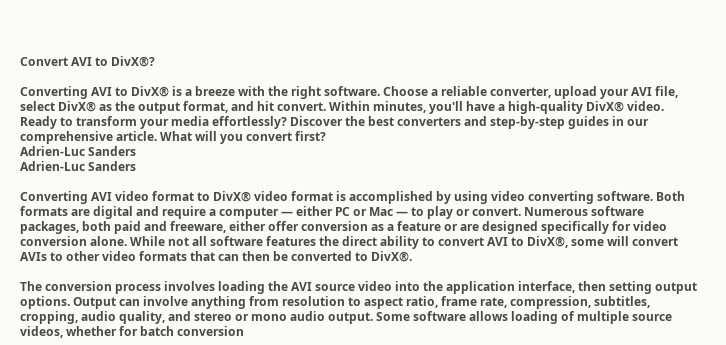Convert AVI to DivX®?

Converting AVI to DivX® is a breeze with the right software. Choose a reliable converter, upload your AVI file, select DivX® as the output format, and hit convert. Within minutes, you'll have a high-quality DivX® video. Ready to transform your media effortlessly? Discover the best converters and step-by-step guides in our comprehensive article. What will you convert first?
Adrien-Luc Sanders
Adrien-Luc Sanders

Converting AVI video format to DivX® video format is accomplished by using video converting software. Both formats are digital and require a computer — either PC or Mac — to play or convert. Numerous software packages, both paid and freeware, either offer conversion as a feature or are designed specifically for video conversion alone. While not all software features the direct ability to convert AVI to DivX®, some will convert AVIs to other video formats that can then be converted to DivX®.

The conversion process involves loading the AVI source video into the application interface, then setting output options. Output can involve anything from resolution to aspect ratio, frame rate, compression, subtitles, cropping, audio quality, and stereo or mono audio output. Some software allows loading of multiple source videos, whether for batch conversion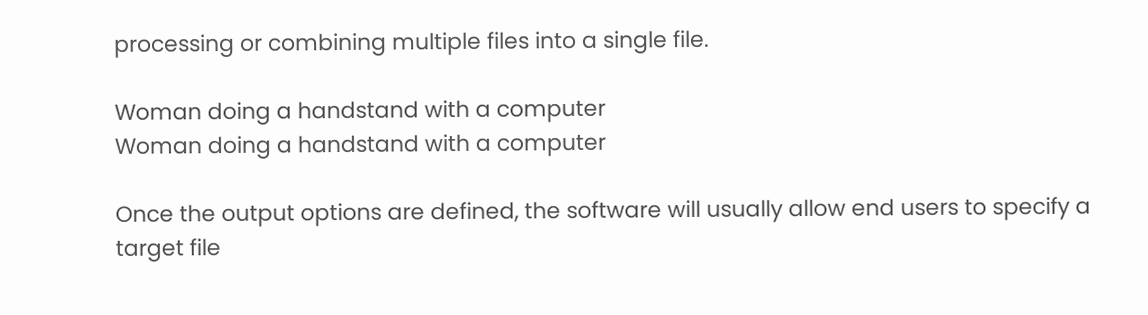processing or combining multiple files into a single file.

Woman doing a handstand with a computer
Woman doing a handstand with a computer

Once the output options are defined, the software will usually allow end users to specify a target file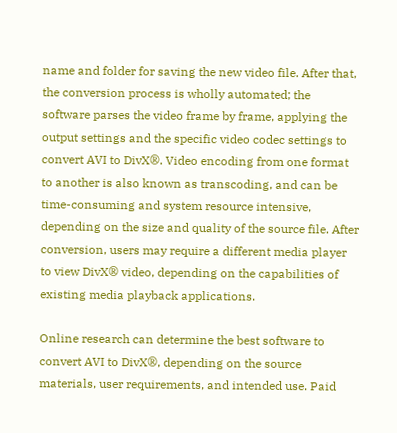name and folder for saving the new video file. After that, the conversion process is wholly automated; the software parses the video frame by frame, applying the output settings and the specific video codec settings to convert AVI to DivX®. Video encoding from one format to another is also known as transcoding, and can be time-consuming and system resource intensive, depending on the size and quality of the source file. After conversion, users may require a different media player to view DivX® video, depending on the capabilities of existing media playback applications.

Online research can determine the best software to convert AVI to DivX®, depending on the source materials, user requirements, and intended use. Paid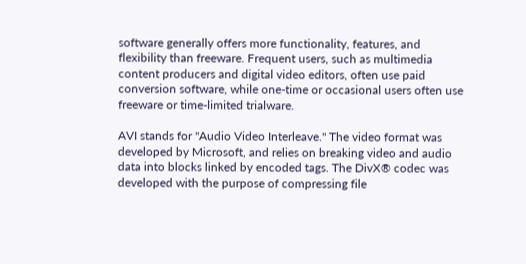software generally offers more functionality, features, and flexibility than freeware. Frequent users, such as multimedia content producers and digital video editors, often use paid conversion software, while one-time or occasional users often use freeware or time-limited trialware.

AVI stands for "Audio Video Interleave." The video format was developed by Microsoft, and relies on breaking video and audio data into blocks linked by encoded tags. The DivX® codec was developed with the purpose of compressing file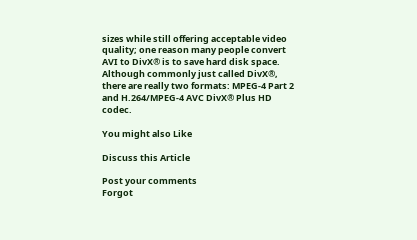sizes while still offering acceptable video quality; one reason many people convert AVI to DivX® is to save hard disk space. Although commonly just called DivX®, there are really two formats: MPEG-4 Part 2 and H.264/MPEG-4 AVC DivX® Plus HD codec.

You might also Like

Discuss this Article

Post your comments
Forgot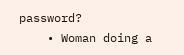password?
    • Woman doing a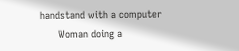handstand with a computer
      Woman doing a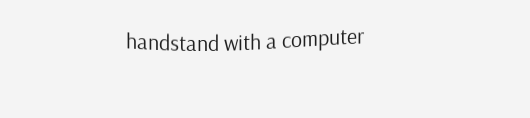handstand with a computer